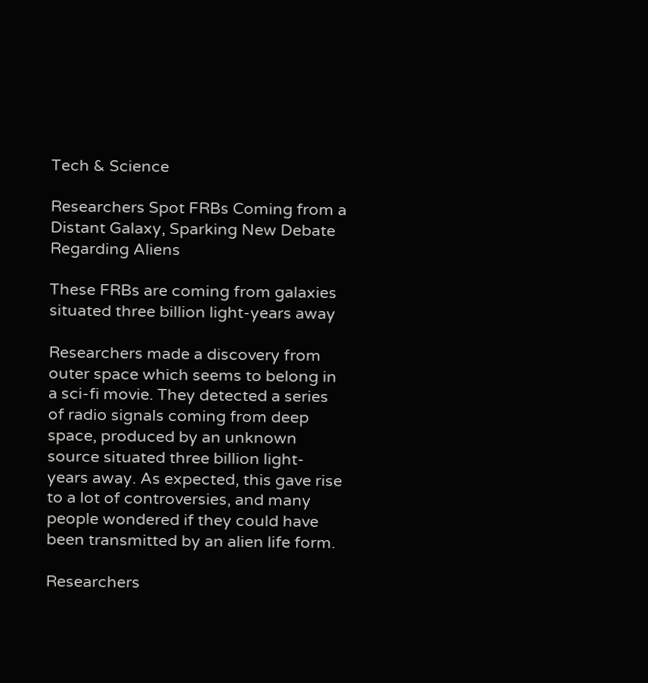Tech & Science

Researchers Spot FRBs Coming from a Distant Galaxy, Sparking New Debate Regarding Aliens

These FRBs are coming from galaxies situated three billion light-years away

Researchers made a discovery from outer space which seems to belong in a sci-fi movie. They detected a series of radio signals coming from deep space, produced by an unknown source situated three billion light-years away. As expected, this gave rise to a lot of controversies, and many people wondered if they could have been transmitted by an alien life form.

Researchers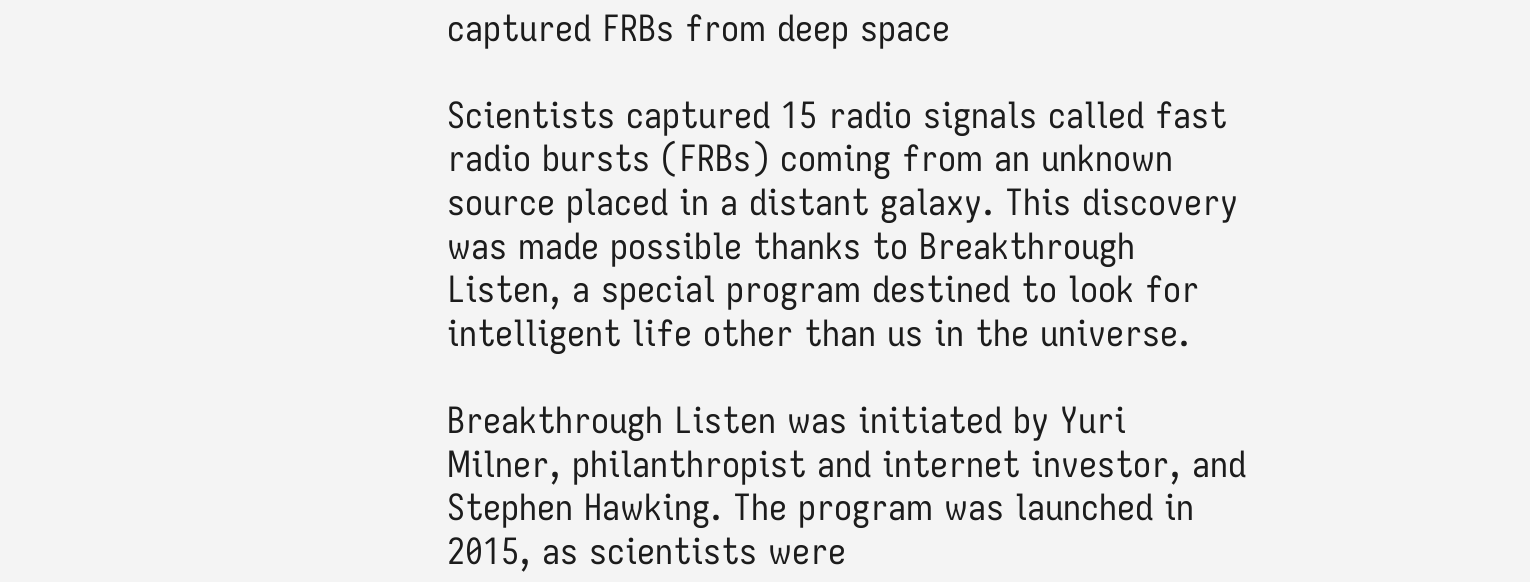captured FRBs from deep space

Scientists captured 15 radio signals called fast radio bursts (FRBs) coming from an unknown source placed in a distant galaxy. This discovery was made possible thanks to Breakthrough Listen, a special program destined to look for intelligent life other than us in the universe.

Breakthrough Listen was initiated by Yuri Milner, philanthropist and internet investor, and Stephen Hawking. The program was launched in 2015, as scientists were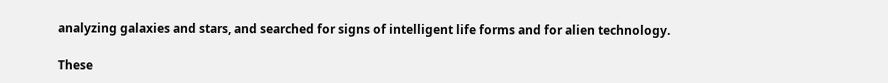analyzing galaxies and stars, and searched for signs of intelligent life forms and for alien technology.

These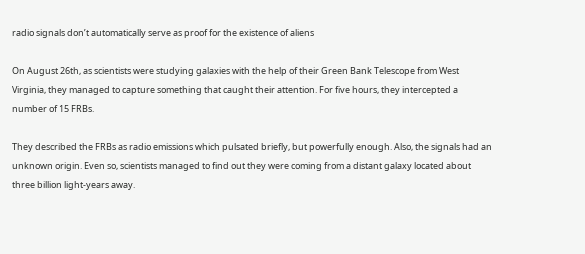radio signals don’t automatically serve as proof for the existence of aliens

On August 26th, as scientists were studying galaxies with the help of their Green Bank Telescope from West Virginia, they managed to capture something that caught their attention. For five hours, they intercepted a number of 15 FRBs.

They described the FRBs as radio emissions which pulsated briefly, but powerfully enough. Also, the signals had an unknown origin. Even so, scientists managed to find out they were coming from a distant galaxy located about three billion light-years away.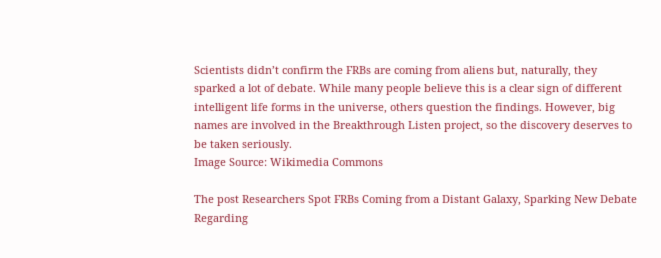Scientists didn’t confirm the FRBs are coming from aliens but, naturally, they sparked a lot of debate. While many people believe this is a clear sign of different intelligent life forms in the universe, others question the findings. However, big names are involved in the Breakthrough Listen project, so the discovery deserves to be taken seriously.
Image Source: Wikimedia Commons

The post Researchers Spot FRBs Coming from a Distant Galaxy, Sparking New Debate Regarding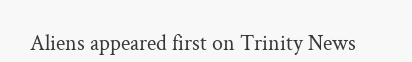Aliens appeared first on Trinity News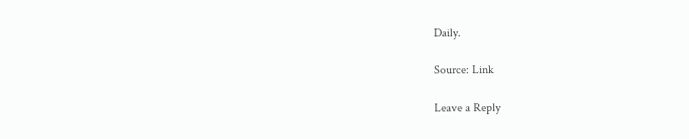Daily.

Source: Link

Leave a Reply